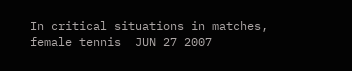In critical situations in matches, female tennis  JUN 27 2007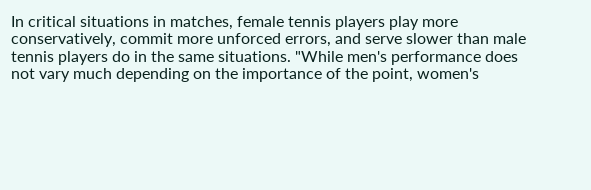In critical situations in matches, female tennis players play more conservatively, commit more unforced errors, and serve slower than male tennis players do in the same situations. "While men's performance does not vary much depending on the importance of the point, women's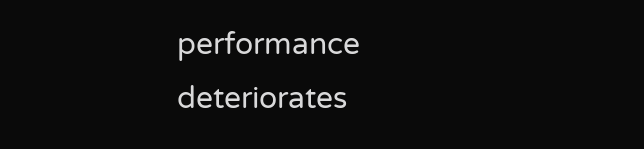performance deteriorates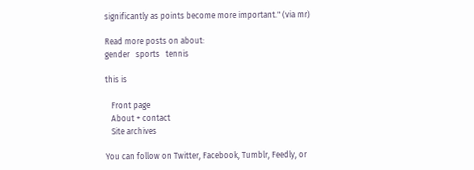significantly as points become more important." (via mr)

Read more posts on about:
gender   sports   tennis

this is

   Front page
   About + contact
   Site archives

You can follow on Twitter, Facebook, Tumblr, Feedly, or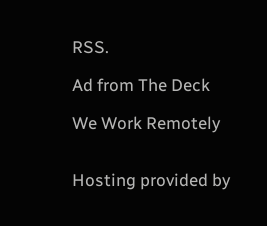RSS.

Ad from The Deck

We Work Remotely


Hosting provided by